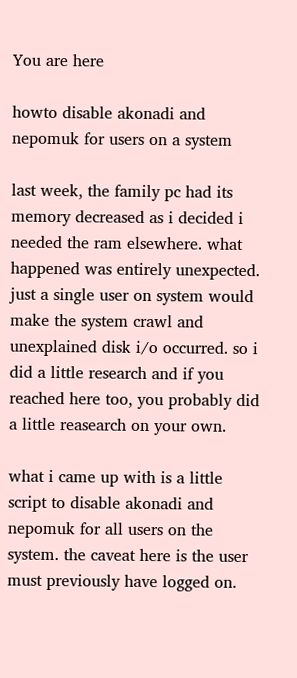You are here

howto disable akonadi and nepomuk for users on a system

last week, the family pc had its memory decreased as i decided i needed the ram elsewhere. what happened was entirely unexpected. just a single user on system would make the system crawl and unexplained disk i/o occurred. so i did a little research and if you reached here too, you probably did a little reasearch on your own.

what i came up with is a little script to disable akonadi and nepomuk for all users on the system. the caveat here is the user must previously have logged on.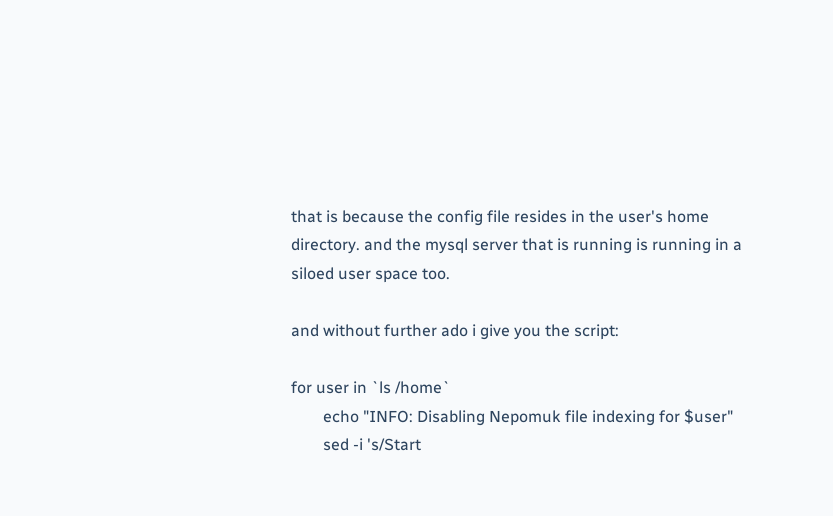that is because the config file resides in the user's home directory. and the mysql server that is running is running in a siloed user space too.

and without further ado i give you the script:

for user in `ls /home`
        echo "INFO: Disabling Nepomuk file indexing for $user"
        sed -i 's/Start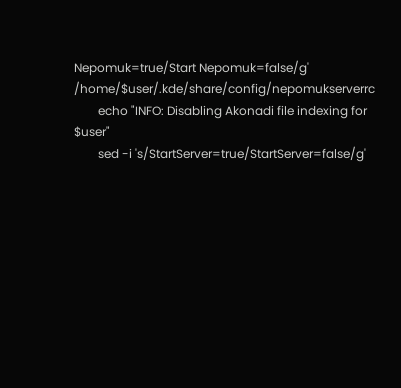Nepomuk=true/Start Nepomuk=false/g' /home/$user/.kde/share/config/nepomukserverrc
        echo "INFO: Disabling Akonadi file indexing for $user"
        sed -i 's/StartServer=true/StartServer=false/g'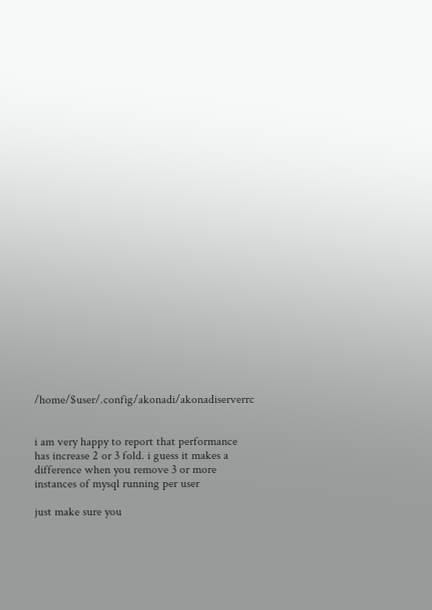/home/$user/.config/akonadi/akonadiserverrc


i am very happy to report that performance has increase 2 or 3 fold. i guess it makes a difference when you remove 3 or more instances of mysql running per user

just make sure you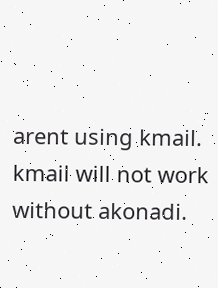arent using kmail. kmail will not work without akonadi.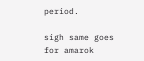period.

sigh same goes for amarok